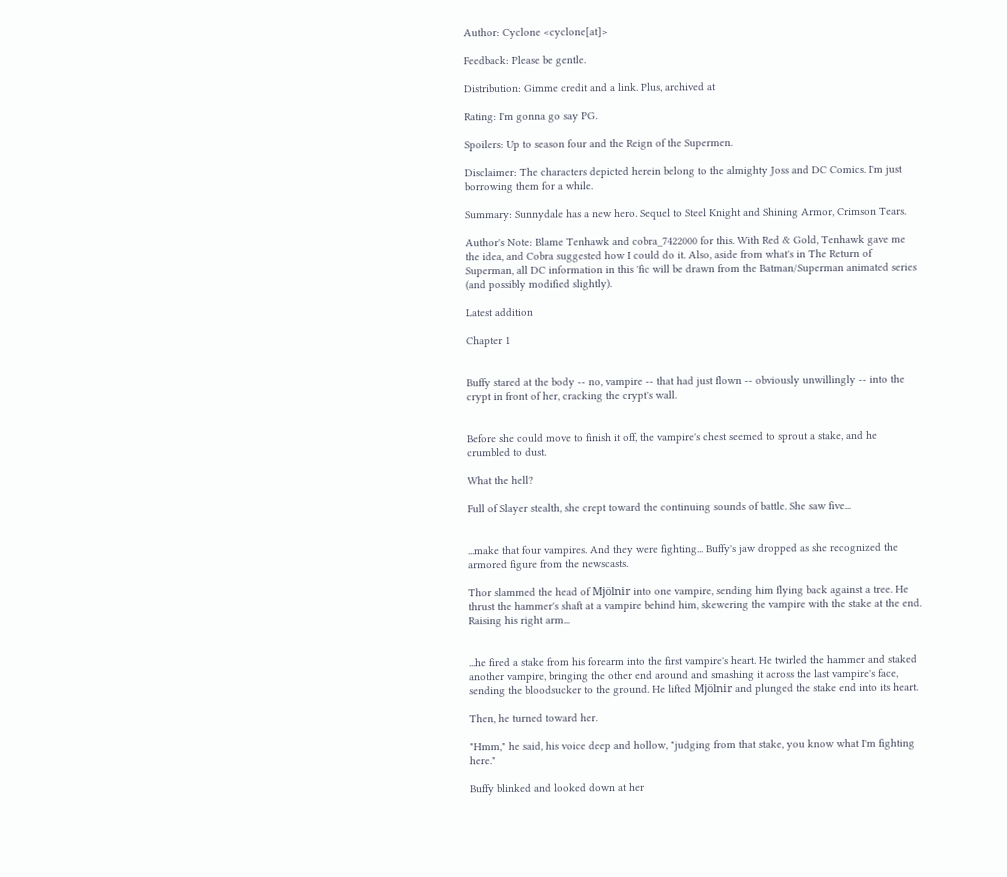Author: Cyclone <cyclone[at]>

Feedback: Please be gentle.

Distribution: Gimme credit and a link. Plus, archived at

Rating: I'm gonna go say PG.

Spoilers: Up to season four and the Reign of the Supermen.

Disclaimer: The characters depicted herein belong to the almighty Joss and DC Comics. I'm just borrowing them for a while.

Summary: Sunnydale has a new hero. Sequel to Steel Knight and Shining Armor, Crimson Tears.

Author's Note: Blame Tenhawk and cobra_7422000 for this. With Red & Gold, Tenhawk gave me the idea, and Cobra suggested how I could do it. Also, aside from what's in The Return of Superman, all DC information in this 'fic will be drawn from the Batman/Superman animated series (and possibly modified slightly).

Latest addition

Chapter 1


Buffy stared at the body -- no, vampire -- that had just flown -- obviously unwillingly -- into the crypt in front of her, cracking the crypt's wall.


Before she could move to finish it off, the vampire's chest seemed to sprout a stake, and he crumbled to dust.

What the hell?

Full of Slayer stealth, she crept toward the continuing sounds of battle. She saw five...


...make that four vampires. And they were fighting... Buffy's jaw dropped as she recognized the armored figure from the newscasts.

Thor slammed the head of Mjölnir into one vampire, sending him flying back against a tree. He thrust the hammer's shaft at a vampire behind him, skewering the vampire with the stake at the end. Raising his right arm...


...he fired a stake from his forearm into the first vampire's heart. He twirled the hammer and staked another vampire, bringing the other end around and smashing it across the last vampire's face, sending the bloodsucker to the ground. He lifted Mjölnir and plunged the stake end into its heart.

Then, he turned toward her.

"Hmm," he said, his voice deep and hollow, "judging from that stake, you know what I'm fighting here."

Buffy blinked and looked down at her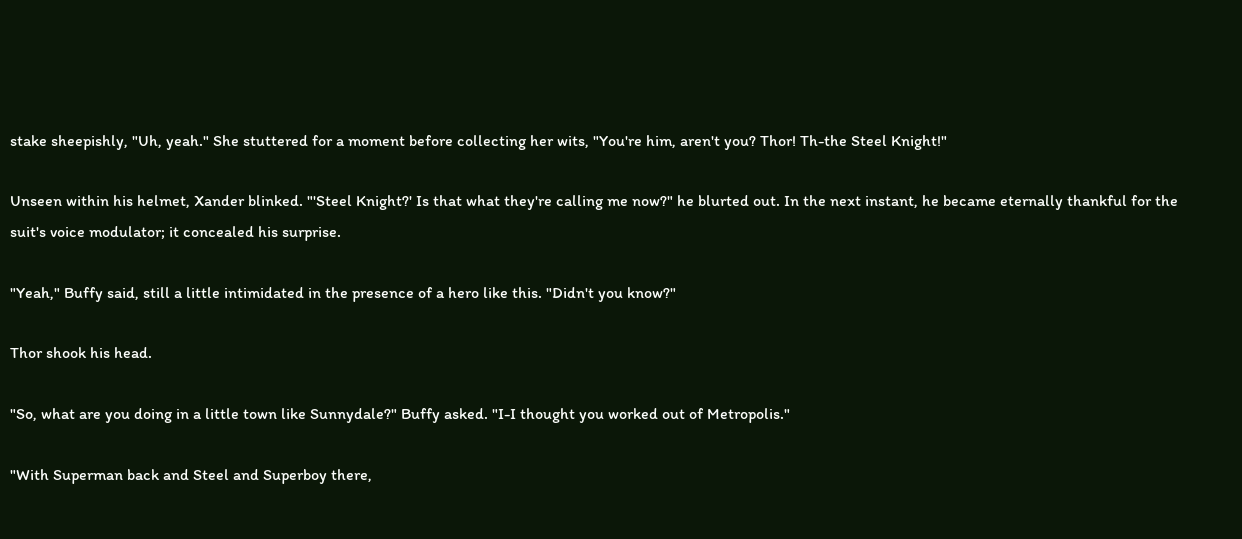stake sheepishly, "Uh, yeah." She stuttered for a moment before collecting her wits, "You're him, aren't you? Thor! Th-the Steel Knight!"

Unseen within his helmet, Xander blinked. "'Steel Knight?' Is that what they're calling me now?" he blurted out. In the next instant, he became eternally thankful for the suit's voice modulator; it concealed his surprise.

"Yeah," Buffy said, still a little intimidated in the presence of a hero like this. "Didn't you know?"

Thor shook his head.

"So, what are you doing in a little town like Sunnydale?" Buffy asked. "I-I thought you worked out of Metropolis."

"With Superman back and Steel and Superboy there,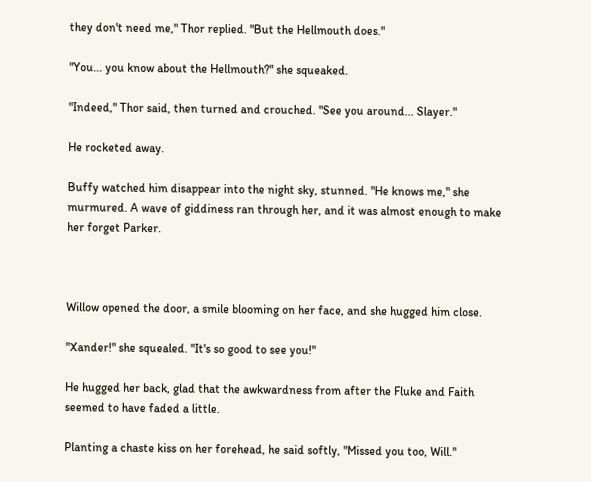they don't need me," Thor replied. "But the Hellmouth does."

"You... you know about the Hellmouth?" she squeaked.

"Indeed," Thor said, then turned and crouched. "See you around... Slayer."

He rocketed away.

Buffy watched him disappear into the night sky, stunned. "He knows me," she murmured. A wave of giddiness ran through her, and it was almost enough to make her forget Parker.



Willow opened the door, a smile blooming on her face, and she hugged him close.

"Xander!" she squealed. "It's so good to see you!"

He hugged her back, glad that the awkwardness from after the Fluke and Faith seemed to have faded a little.

Planting a chaste kiss on her forehead, he said softly, "Missed you too, Will."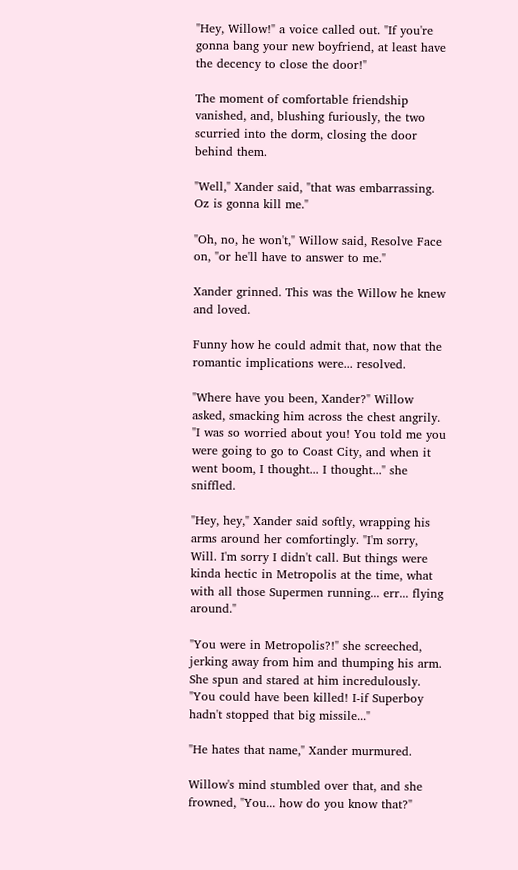"Hey, Willow!" a voice called out. "If you're gonna bang your new boyfriend, at least have the decency to close the door!"

The moment of comfortable friendship vanished, and, blushing furiously, the two scurried into the dorm, closing the door behind them.

"Well," Xander said, "that was embarrassing. Oz is gonna kill me."

"Oh, no, he won't," Willow said, Resolve Face on, "or he'll have to answer to me."

Xander grinned. This was the Willow he knew and loved.

Funny how he could admit that, now that the romantic implications were... resolved.

"Where have you been, Xander?" Willow asked, smacking him across the chest angrily. "I was so worried about you! You told me you were going to go to Coast City, and when it went boom, I thought... I thought..." she sniffled.

"Hey, hey," Xander said softly, wrapping his arms around her comfortingly. "I'm sorry, Will. I'm sorry I didn't call. But things were kinda hectic in Metropolis at the time, what with all those Supermen running... err... flying around."

"You were in Metropolis?!" she screeched, jerking away from him and thumping his arm. She spun and stared at him incredulously. "You could have been killed! I-if Superboy hadn't stopped that big missile..."

"He hates that name," Xander murmured.

Willow's mind stumbled over that, and she frowned, "You... how do you know that?"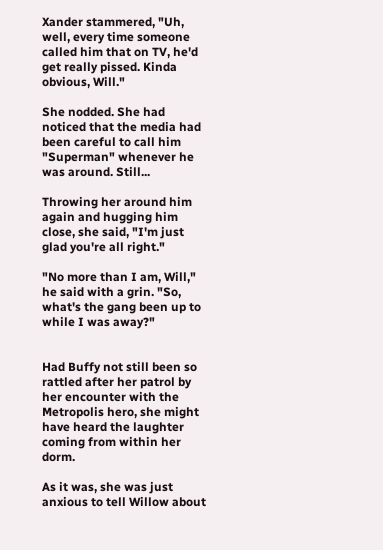Xander stammered, "Uh, well, every time someone called him that on TV, he'd get really pissed. Kinda obvious, Will."

She nodded. She had noticed that the media had been careful to call him "Superman" whenever he was around. Still...

Throwing her around him again and hugging him close, she said, "I'm just glad you're all right."

"No more than I am, Will," he said with a grin. "So, what's the gang been up to while I was away?"


Had Buffy not still been so rattled after her patrol by her encounter with the Metropolis hero, she might have heard the laughter coming from within her dorm.

As it was, she was just anxious to tell Willow about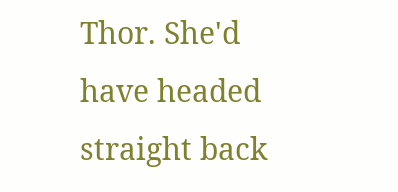Thor. She'd have headed straight back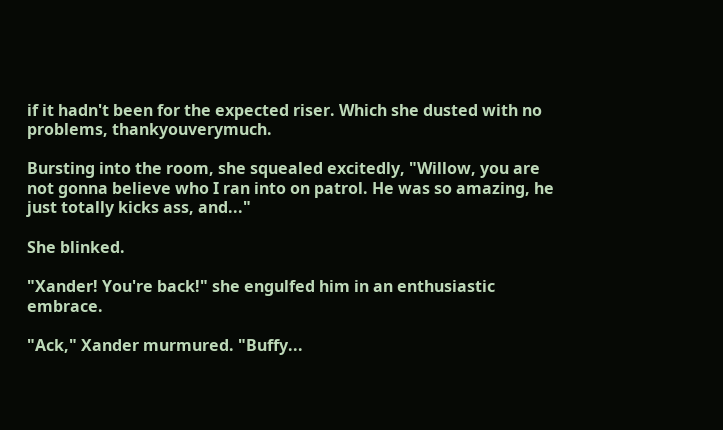if it hadn't been for the expected riser. Which she dusted with no problems, thankyouverymuch.

Bursting into the room, she squealed excitedly, "Willow, you are not gonna believe who I ran into on patrol. He was so amazing, he just totally kicks ass, and..."

She blinked.

"Xander! You're back!" she engulfed him in an enthusiastic embrace.

"Ack," Xander murmured. "Buffy...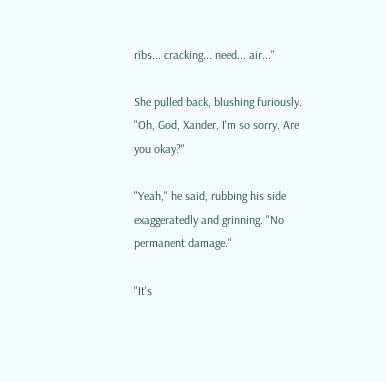ribs... cracking... need... air..."

She pulled back, blushing furiously. "Oh, God, Xander, I'm so sorry. Are you okay?"

"Yeah," he said, rubbing his side exaggeratedly and grinning. "No permanent damage."

"It's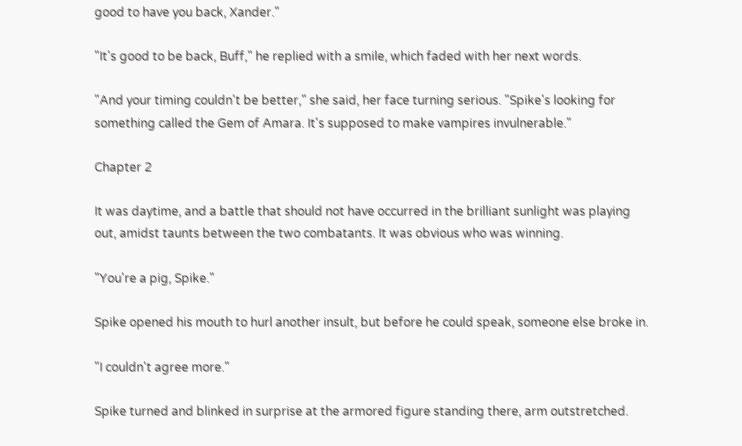good to have you back, Xander."

"It's good to be back, Buff," he replied with a smile, which faded with her next words.

"And your timing couldn't be better," she said, her face turning serious. "Spike's looking for something called the Gem of Amara. It's supposed to make vampires invulnerable."

Chapter 2

It was daytime, and a battle that should not have occurred in the brilliant sunlight was playing out, amidst taunts between the two combatants. It was obvious who was winning.

"You're a pig, Spike."

Spike opened his mouth to hurl another insult, but before he could speak, someone else broke in.

"I couldn't agree more."

Spike turned and blinked in surprise at the armored figure standing there, arm outstretched.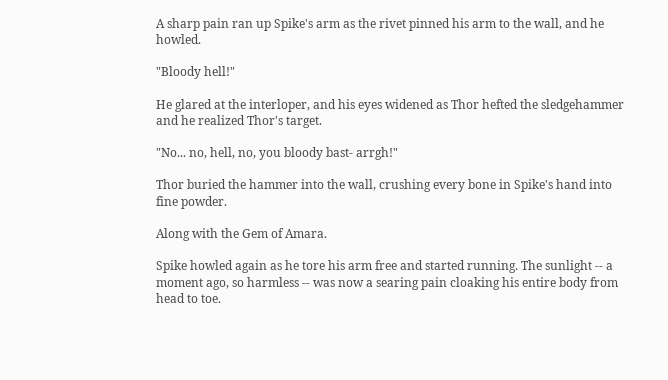A sharp pain ran up Spike's arm as the rivet pinned his arm to the wall, and he howled.

"Bloody hell!"

He glared at the interloper, and his eyes widened as Thor hefted the sledgehammer and he realized Thor's target.

"No... no, hell, no, you bloody bast- arrgh!"

Thor buried the hammer into the wall, crushing every bone in Spike's hand into fine powder.

Along with the Gem of Amara.

Spike howled again as he tore his arm free and started running. The sunlight -- a moment ago, so harmless -- was now a searing pain cloaking his entire body from head to toe.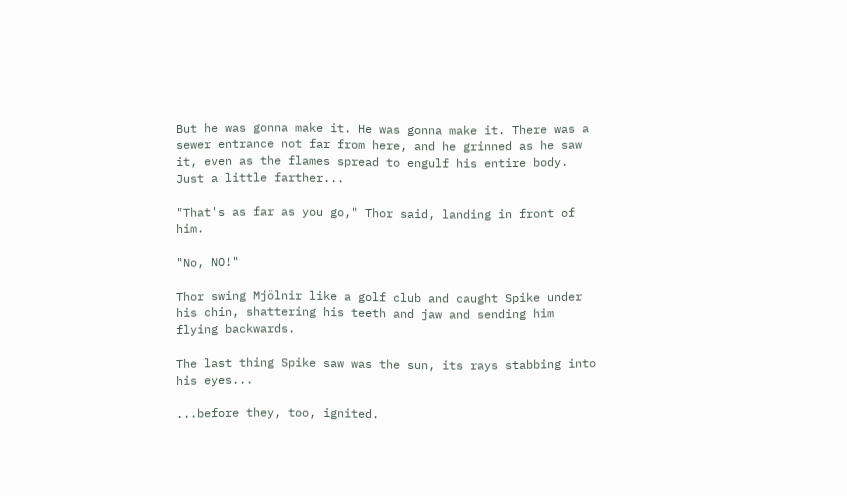But he was gonna make it. He was gonna make it. There was a sewer entrance not far from here, and he grinned as he saw it, even as the flames spread to engulf his entire body. Just a little farther...

"That's as far as you go," Thor said, landing in front of him.

"No, NO!"

Thor swing Mjölnir like a golf club and caught Spike under his chin, shattering his teeth and jaw and sending him flying backwards.

The last thing Spike saw was the sun, its rays stabbing into his eyes...

...before they, too, ignited.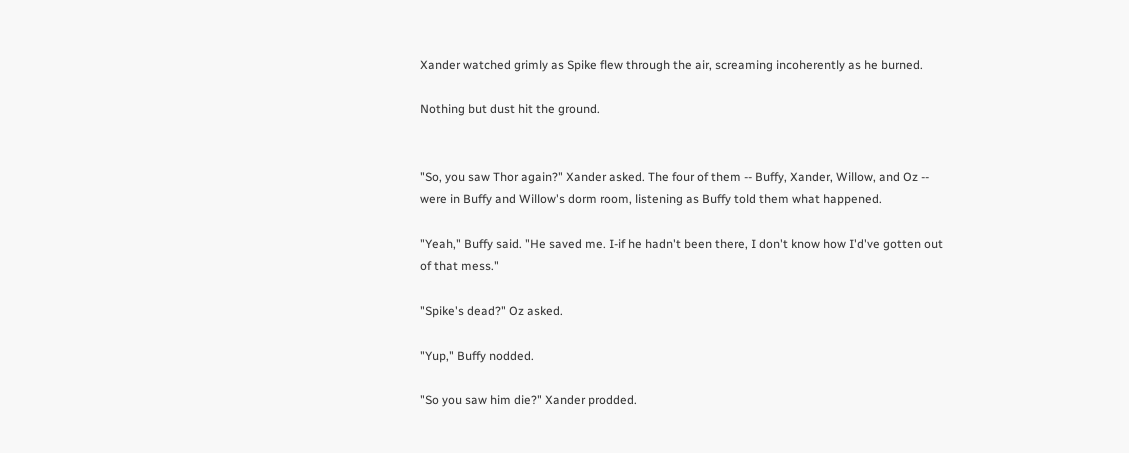Xander watched grimly as Spike flew through the air, screaming incoherently as he burned.

Nothing but dust hit the ground.


"So, you saw Thor again?" Xander asked. The four of them -- Buffy, Xander, Willow, and Oz -- were in Buffy and Willow's dorm room, listening as Buffy told them what happened.

"Yeah," Buffy said. "He saved me. I-if he hadn't been there, I don't know how I'd've gotten out of that mess."

"Spike's dead?" Oz asked.

"Yup," Buffy nodded.

"So you saw him die?" Xander prodded.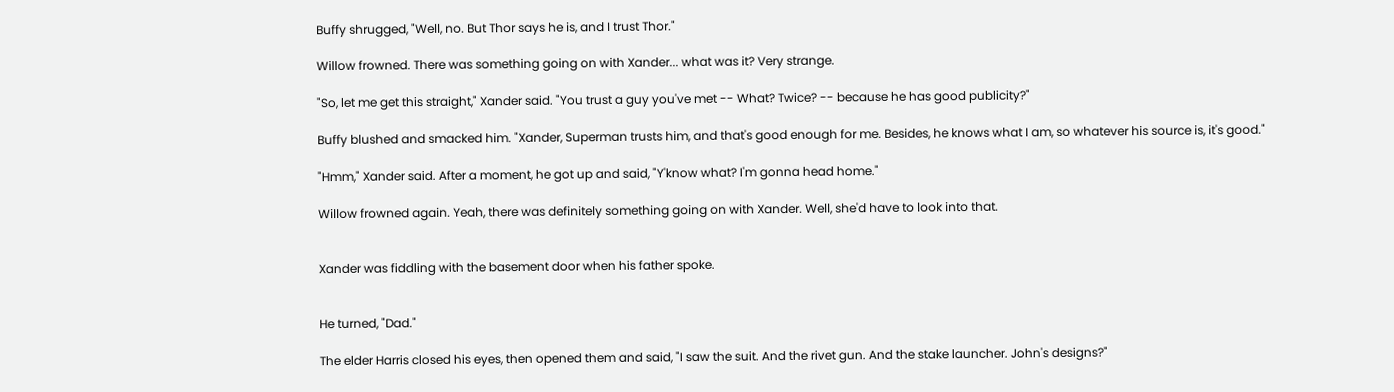Buffy shrugged, "Well, no. But Thor says he is, and I trust Thor."

Willow frowned. There was something going on with Xander... what was it? Very strange.

"So, let me get this straight," Xander said. "You trust a guy you've met -- What? Twice? -- because he has good publicity?"

Buffy blushed and smacked him. "Xander, Superman trusts him, and that's good enough for me. Besides, he knows what I am, so whatever his source is, it's good."

"Hmm," Xander said. After a moment, he got up and said, "Y'know what? I'm gonna head home."

Willow frowned again. Yeah, there was definitely something going on with Xander. Well, she'd have to look into that.


Xander was fiddling with the basement door when his father spoke.


He turned, "Dad."

The elder Harris closed his eyes, then opened them and said, "I saw the suit. And the rivet gun. And the stake launcher. John's designs?"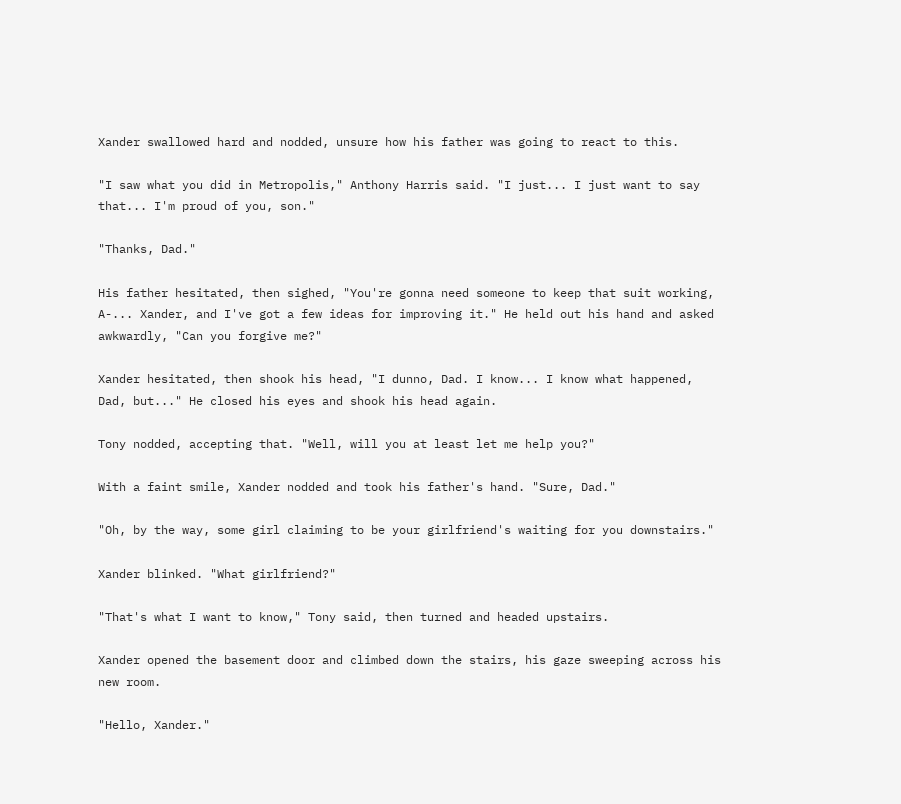Xander swallowed hard and nodded, unsure how his father was going to react to this.

"I saw what you did in Metropolis," Anthony Harris said. "I just... I just want to say that... I'm proud of you, son."

"Thanks, Dad."

His father hesitated, then sighed, "You're gonna need someone to keep that suit working, A-... Xander, and I've got a few ideas for improving it." He held out his hand and asked awkwardly, "Can you forgive me?"

Xander hesitated, then shook his head, "I dunno, Dad. I know... I know what happened, Dad, but..." He closed his eyes and shook his head again.

Tony nodded, accepting that. "Well, will you at least let me help you?"

With a faint smile, Xander nodded and took his father's hand. "Sure, Dad."

"Oh, by the way, some girl claiming to be your girlfriend's waiting for you downstairs."

Xander blinked. "What girlfriend?"

"That's what I want to know," Tony said, then turned and headed upstairs.

Xander opened the basement door and climbed down the stairs, his gaze sweeping across his new room.

"Hello, Xander."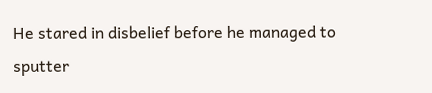He stared in disbelief before he managed to sputter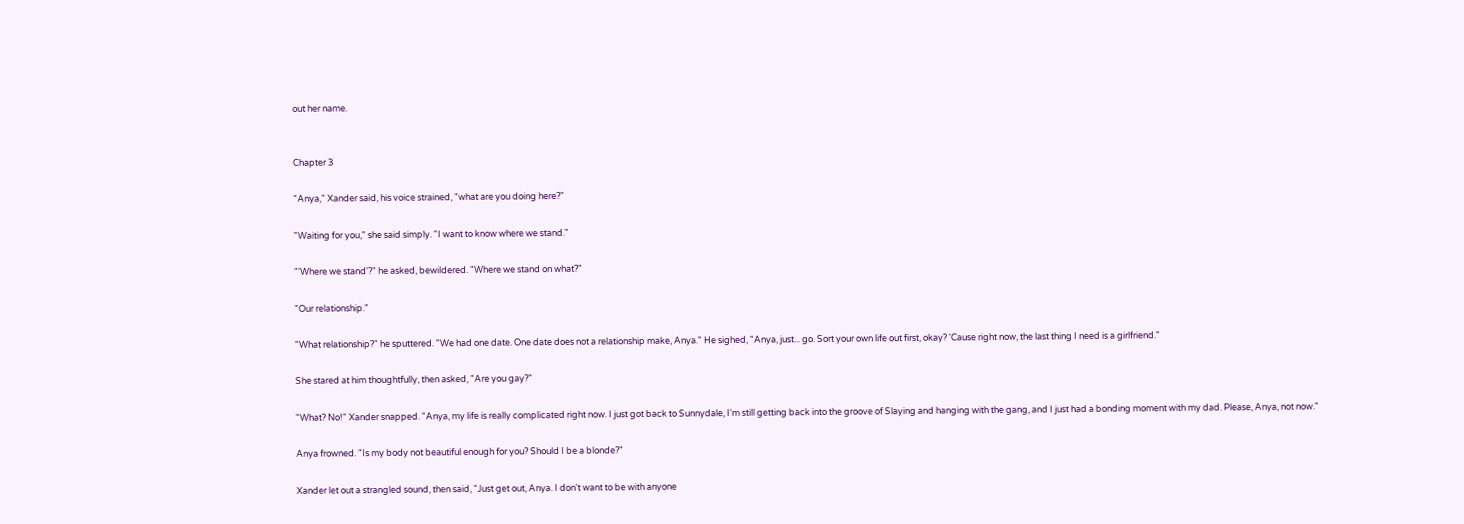out her name.


Chapter 3

"Anya," Xander said, his voice strained, "what are you doing here?"

"Waiting for you," she said simply. "I want to know where we stand."

"'Where we stand'?" he asked, bewildered. "Where we stand on what?"

"Our relationship."

"What relationship?" he sputtered. "We had one date. One date does not a relationship make, Anya." He sighed, "Anya, just... go. Sort your own life out first, okay? 'Cause right now, the last thing I need is a girlfriend."

She stared at him thoughtfully, then asked, "Are you gay?"

"What? No!" Xander snapped. "Anya, my life is really complicated right now. I just got back to Sunnydale, I'm still getting back into the groove of Slaying and hanging with the gang, and I just had a bonding moment with my dad. Please, Anya, not now."

Anya frowned. "Is my body not beautiful enough for you? Should I be a blonde?"

Xander let out a strangled sound, then said, "Just get out, Anya. I don't want to be with anyone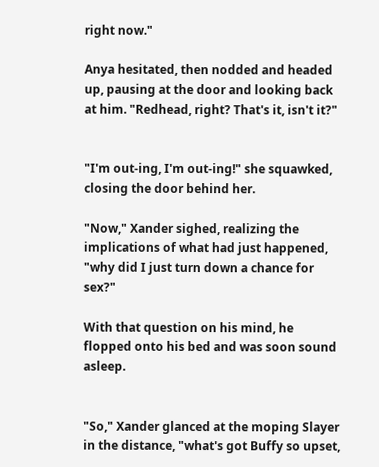right now."

Anya hesitated, then nodded and headed up, pausing at the door and looking back at him. "Redhead, right? That's it, isn't it?"


"I'm out-ing, I'm out-ing!" she squawked, closing the door behind her.

"Now," Xander sighed, realizing the implications of what had just happened, "why did I just turn down a chance for sex?"

With that question on his mind, he flopped onto his bed and was soon sound asleep.


"So," Xander glanced at the moping Slayer in the distance, "what's got Buffy so upset,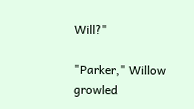Will?"

"Parker," Willow growled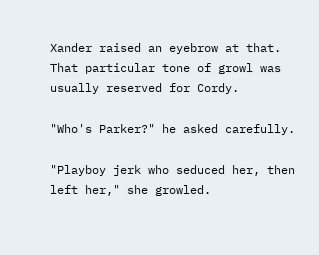Xander raised an eyebrow at that. That particular tone of growl was usually reserved for Cordy.

"Who's Parker?" he asked carefully.

"Playboy jerk who seduced her, then left her," she growled.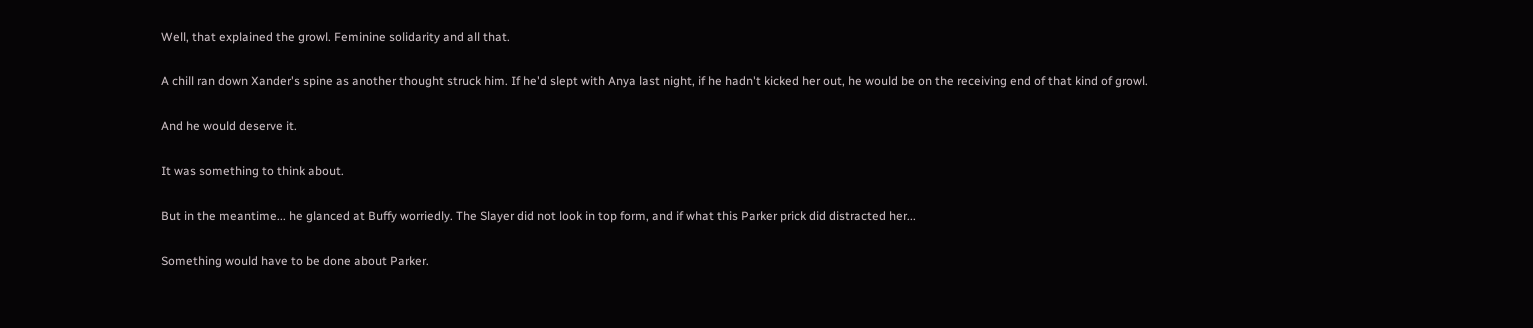Well, that explained the growl. Feminine solidarity and all that.

A chill ran down Xander's spine as another thought struck him. If he'd slept with Anya last night, if he hadn't kicked her out, he would be on the receiving end of that kind of growl.

And he would deserve it.

It was something to think about.

But in the meantime... he glanced at Buffy worriedly. The Slayer did not look in top form, and if what this Parker prick did distracted her...

Something would have to be done about Parker.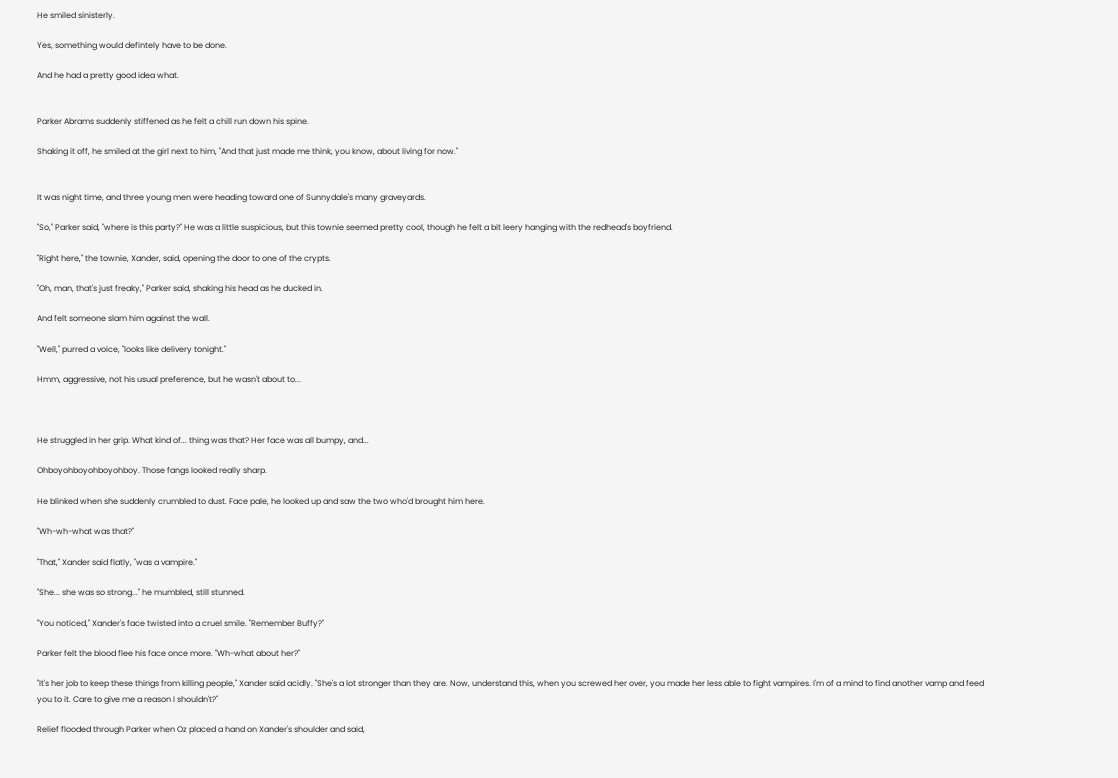He smiled sinisterly.

Yes, something would defintely have to be done.

And he had a pretty good idea what.


Parker Abrams suddenly stiffened as he felt a chill run down his spine.

Shaking it off, he smiled at the girl next to him, "And that just made me think, you know, about living for now."


It was night time, and three young men were heading toward one of Sunnydale's many graveyards.

"So," Parker said, "where is this party?" He was a little suspicious, but this townie seemed pretty cool, though he felt a bit leery hanging with the redhead's boyfriend.

"Right here," the townie, Xander, said, opening the door to one of the crypts.

"Oh, man, that's just freaky," Parker said, shaking his head as he ducked in.

And felt someone slam him against the wall.

"Well," purred a voice, "looks like delivery tonight."

Hmm, aggressive, not his usual preference, but he wasn't about to...



He struggled in her grip. What kind of... thing was that? Her face was all bumpy, and...

Ohboyohboyohboyohboy. Those fangs looked really sharp.

He blinked when she suddenly crumbled to dust. Face pale, he looked up and saw the two who'd brought him here.

"Wh-wh-what was that?"

"That," Xander said flatly, "was a vampire."

"She... she was so strong..." he mumbled, still stunned.

"You noticed," Xander's face twisted into a cruel smile. "Remember Buffy?"

Parker felt the blood flee his face once more. "Wh-what about her?"

"It's her job to keep these things from killing people," Xander said acidly. "She's a lot stronger than they are. Now, understand this, when you screwed her over, you made her less able to fight vampires. I'm of a mind to find another vamp and feed you to it. Care to give me a reason I shouldn't?"

Relief flooded through Parker when Oz placed a hand on Xander's shoulder and said,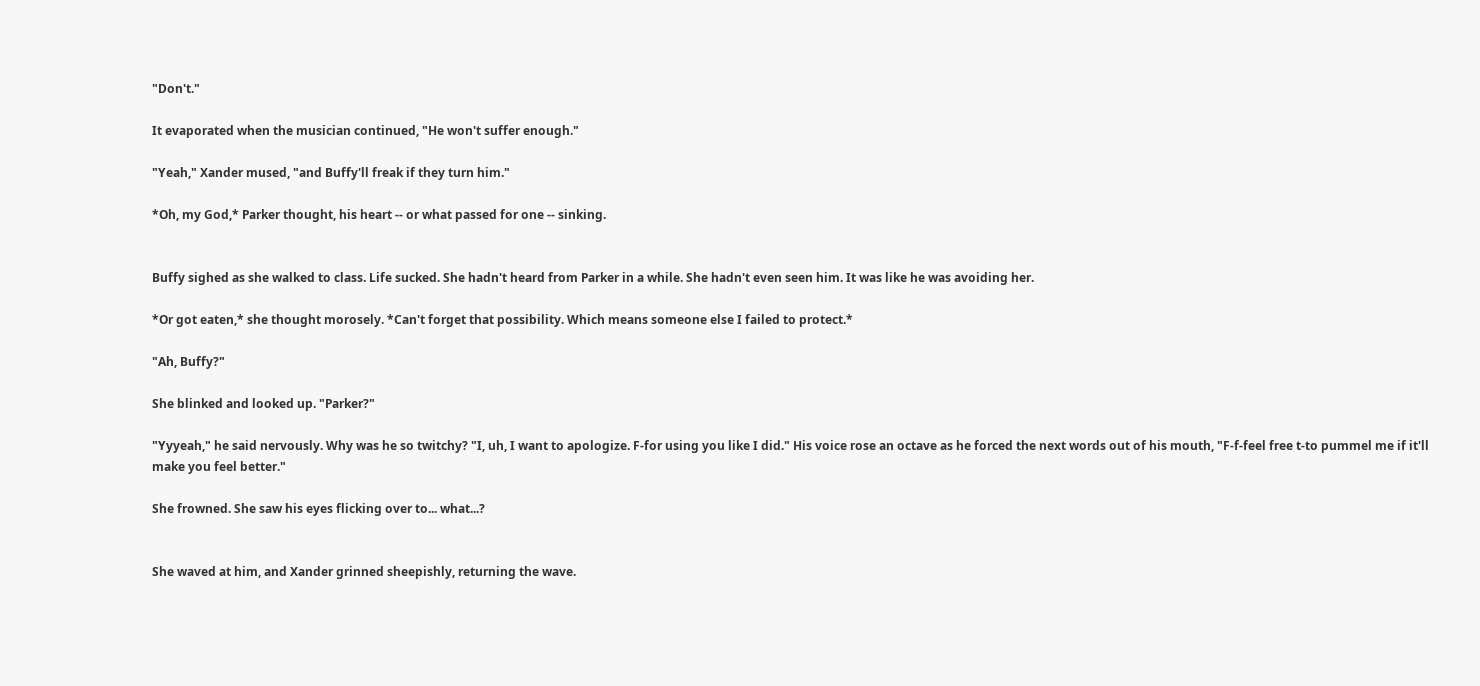"Don't."

It evaporated when the musician continued, "He won't suffer enough."

"Yeah," Xander mused, "and Buffy'll freak if they turn him."

*Oh, my God,* Parker thought, his heart -- or what passed for one -- sinking.


Buffy sighed as she walked to class. Life sucked. She hadn't heard from Parker in a while. She hadn't even seen him. It was like he was avoiding her.

*Or got eaten,* she thought morosely. *Can't forget that possibility. Which means someone else I failed to protect.*

"Ah, Buffy?"

She blinked and looked up. "Parker?"

"Yyyeah," he said nervously. Why was he so twitchy? "I, uh, I want to apologize. F-for using you like I did." His voice rose an octave as he forced the next words out of his mouth, "F-f-feel free t-to pummel me if it'll make you feel better."

She frowned. She saw his eyes flicking over to... what...?


She waved at him, and Xander grinned sheepishly, returning the wave.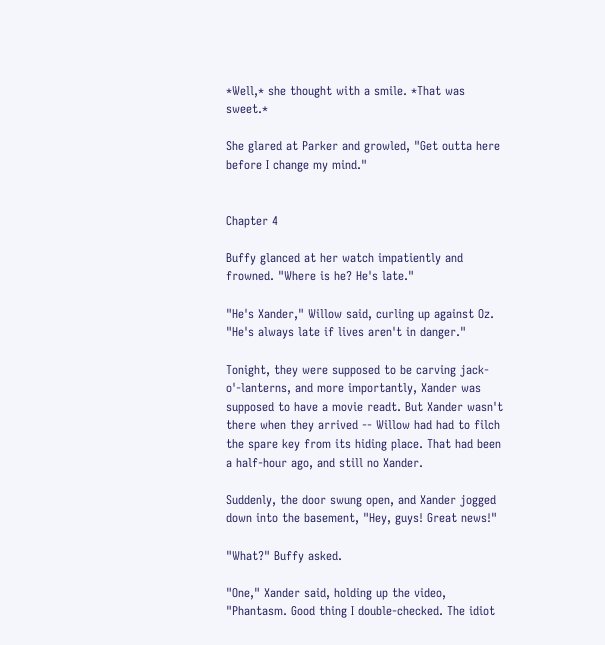*Well,* she thought with a smile. *That was sweet.*

She glared at Parker and growled, "Get outta here before I change my mind."


Chapter 4

Buffy glanced at her watch impatiently and frowned. "Where is he? He's late."

"He's Xander," Willow said, curling up against Oz. "He's always late if lives aren't in danger."

Tonight, they were supposed to be carving jack-o'-lanterns, and more importantly, Xander was supposed to have a movie readt. But Xander wasn't there when they arrived -- Willow had had to filch the spare key from its hiding place. That had been a half-hour ago, and still no Xander.

Suddenly, the door swung open, and Xander jogged down into the basement, "Hey, guys! Great news!"

"What?" Buffy asked.

"One," Xander said, holding up the video, "Phantasm. Good thing I double-checked. The idiot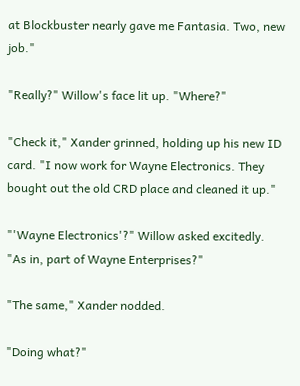at Blockbuster nearly gave me Fantasia. Two, new job."

"Really?" Willow's face lit up. "Where?"

"Check it," Xander grinned, holding up his new ID card. "I now work for Wayne Electronics. They bought out the old CRD place and cleaned it up."

"'Wayne Electronics'?" Willow asked excitedly. "As in, part of Wayne Enterprises?"

"The same," Xander nodded.

"Doing what?"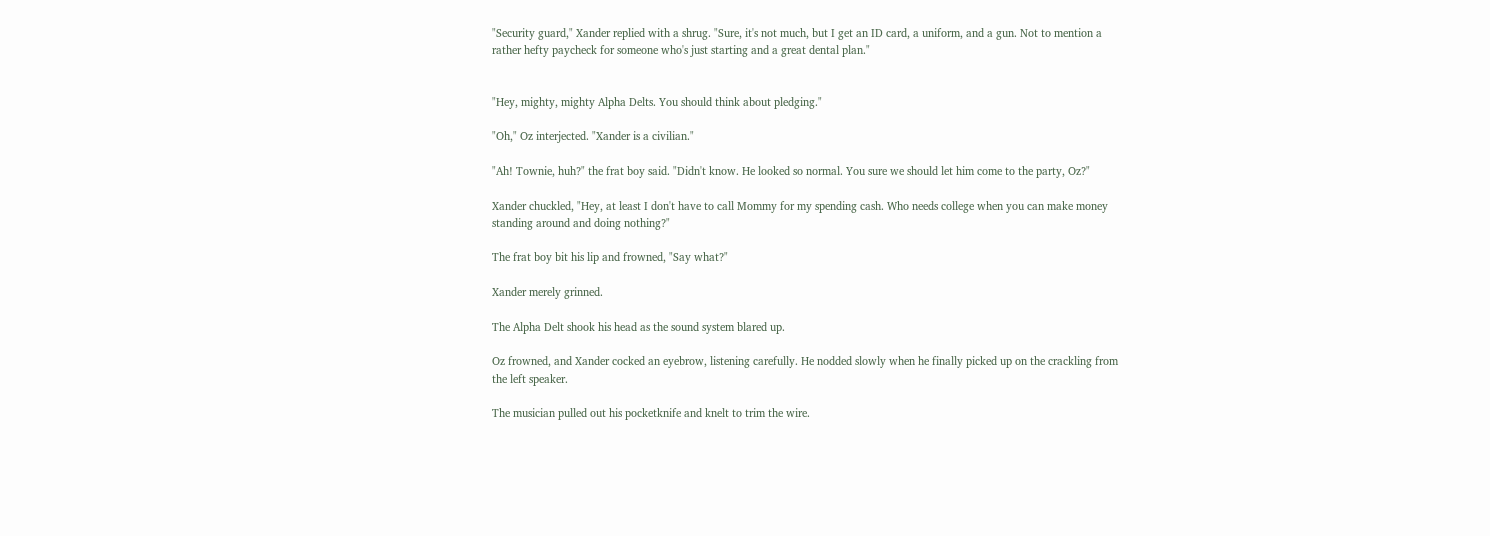"Security guard," Xander replied with a shrug. "Sure, it's not much, but I get an ID card, a uniform, and a gun. Not to mention a rather hefty paycheck for someone who's just starting and a great dental plan."


"Hey, mighty, mighty Alpha Delts. You should think about pledging."

"Oh," Oz interjected. "Xander is a civilian."

"Ah! Townie, huh?" the frat boy said. "Didn't know. He looked so normal. You sure we should let him come to the party, Oz?"

Xander chuckled, "Hey, at least I don't have to call Mommy for my spending cash. Who needs college when you can make money standing around and doing nothing?"

The frat boy bit his lip and frowned, "Say what?"

Xander merely grinned.

The Alpha Delt shook his head as the sound system blared up.

Oz frowned, and Xander cocked an eyebrow, listening carefully. He nodded slowly when he finally picked up on the crackling from the left speaker.

The musician pulled out his pocketknife and knelt to trim the wire.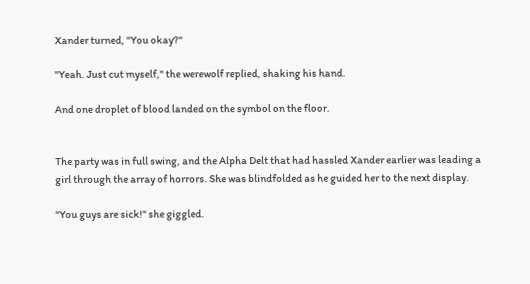Xander turned, "You okay?"

"Yeah. Just cut myself," the werewolf replied, shaking his hand.

And one droplet of blood landed on the symbol on the floor.


The party was in full swing, and the Alpha Delt that had hassled Xander earlier was leading a girl through the array of horrors. She was blindfolded as he guided her to the next display.

"You guys are sick!" she giggled.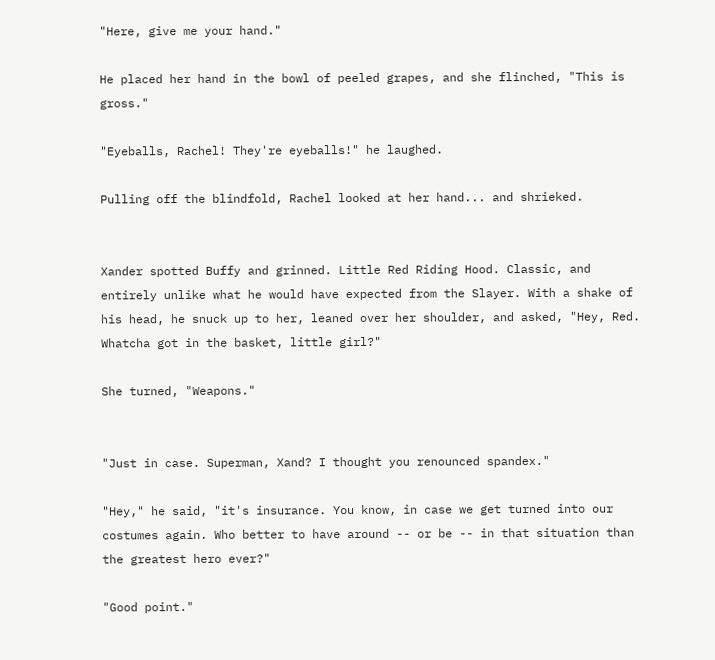"Here, give me your hand."

He placed her hand in the bowl of peeled grapes, and she flinched, "This is gross."

"Eyeballs, Rachel! They're eyeballs!" he laughed.

Pulling off the blindfold, Rachel looked at her hand... and shrieked.


Xander spotted Buffy and grinned. Little Red Riding Hood. Classic, and entirely unlike what he would have expected from the Slayer. With a shake of his head, he snuck up to her, leaned over her shoulder, and asked, "Hey, Red. Whatcha got in the basket, little girl?"

She turned, "Weapons."


"Just in case. Superman, Xand? I thought you renounced spandex."

"Hey," he said, "it's insurance. You know, in case we get turned into our costumes again. Who better to have around -- or be -- in that situation than the greatest hero ever?"

"Good point."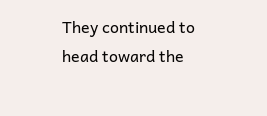They continued to head toward the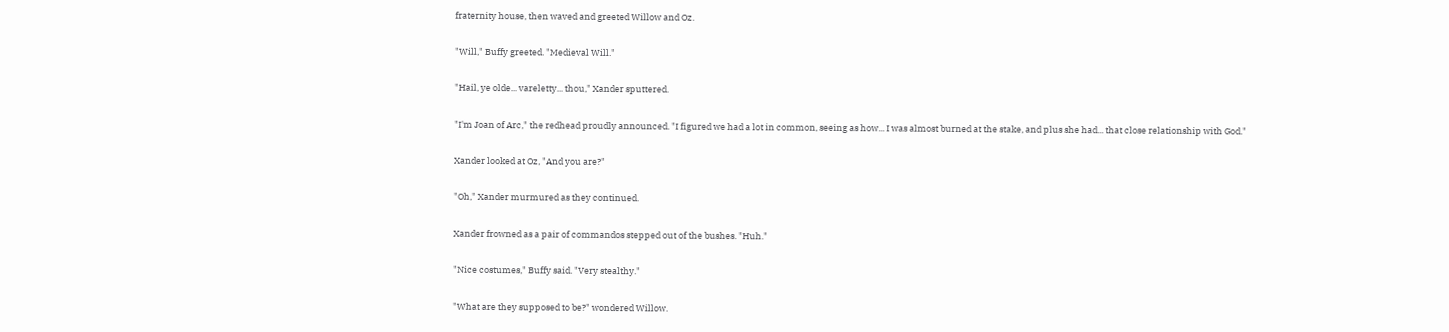fraternity house, then waved and greeted Willow and Oz.

"Will," Buffy greeted. "Medieval Will."

"Hail, ye olde... vareletty... thou," Xander sputtered.

"I'm Joan of Arc," the redhead proudly announced. "I figured we had a lot in common, seeing as how... I was almost burned at the stake, and plus she had... that close relationship with God."

Xander looked at Oz, "And you are?"

"Oh," Xander murmured as they continued.

Xander frowned as a pair of commandos stepped out of the bushes. "Huh."

"Nice costumes," Buffy said. "Very stealthy."

"What are they supposed to be?" wondered Willow.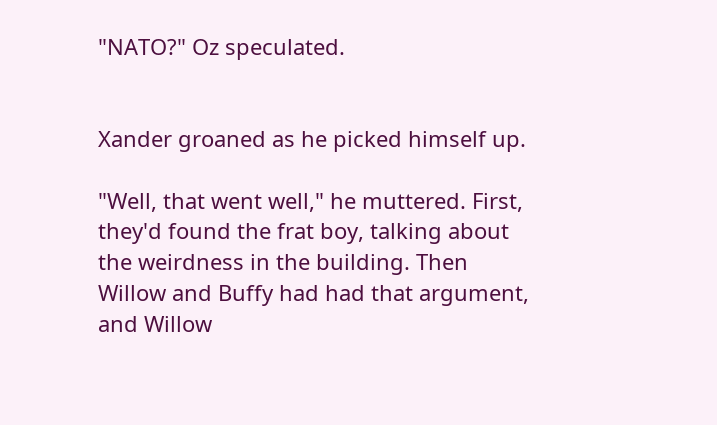"NATO?" Oz speculated.


Xander groaned as he picked himself up.

"Well, that went well," he muttered. First, they'd found the frat boy, talking about the weirdness in the building. Then Willow and Buffy had had that argument, and Willow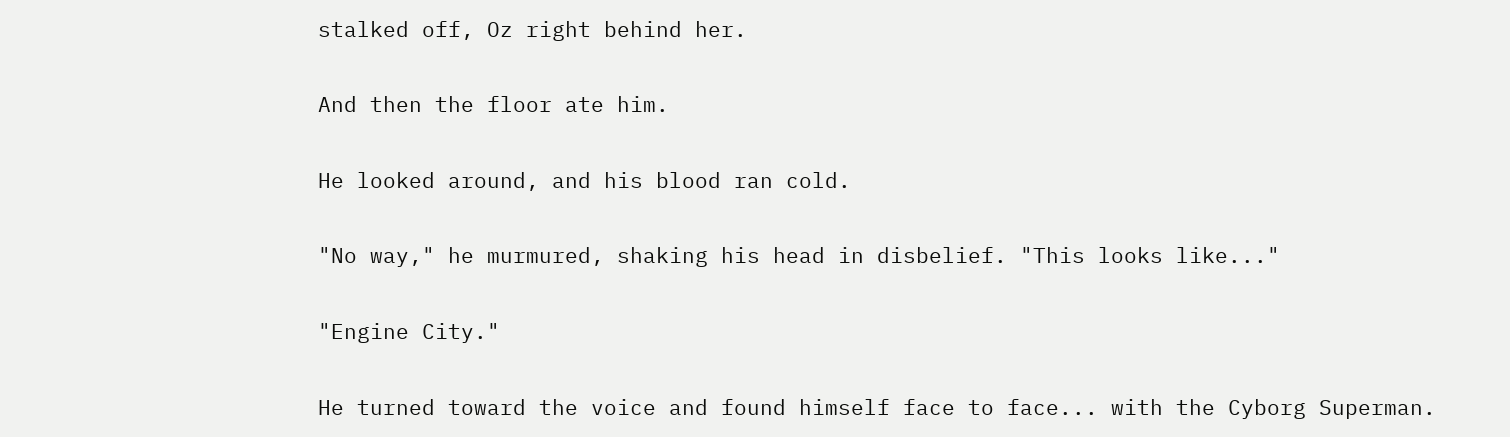stalked off, Oz right behind her.

And then the floor ate him.

He looked around, and his blood ran cold.

"No way," he murmured, shaking his head in disbelief. "This looks like..."

"Engine City."

He turned toward the voice and found himself face to face... with the Cyborg Superman.